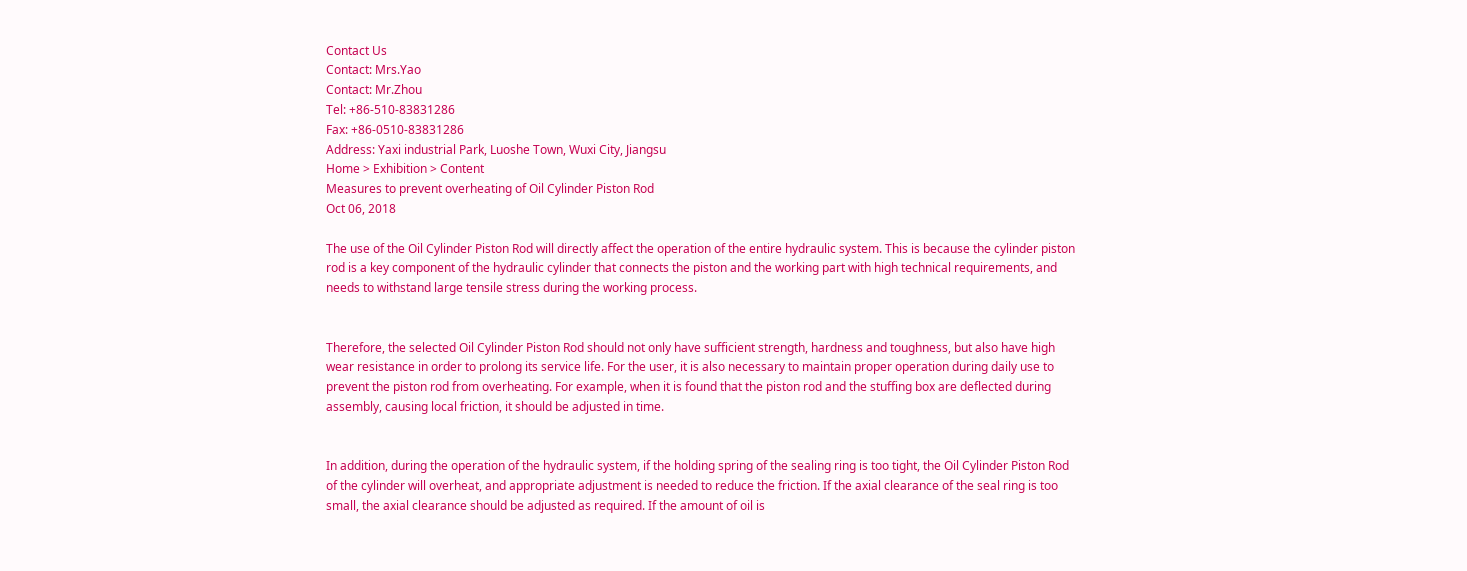Contact Us
Contact: Mrs.Yao
Contact: Mr.Zhou
Tel: +86-510-83831286
Fax: +86-0510-83831286
Address: Yaxi industrial Park, Luoshe Town, Wuxi City, Jiangsu
Home > Exhibition > Content
Measures to prevent overheating of Oil Cylinder Piston Rod
Oct 06, 2018

The use of the Oil Cylinder Piston Rod will directly affect the operation of the entire hydraulic system. This is because the cylinder piston rod is a key component of the hydraulic cylinder that connects the piston and the working part with high technical requirements, and needs to withstand large tensile stress during the working process.


Therefore, the selected Oil Cylinder Piston Rod should not only have sufficient strength, hardness and toughness, but also have high wear resistance in order to prolong its service life. For the user, it is also necessary to maintain proper operation during daily use to prevent the piston rod from overheating. For example, when it is found that the piston rod and the stuffing box are deflected during assembly, causing local friction, it should be adjusted in time.


In addition, during the operation of the hydraulic system, if the holding spring of the sealing ring is too tight, the Oil Cylinder Piston Rod of the cylinder will overheat, and appropriate adjustment is needed to reduce the friction. If the axial clearance of the seal ring is too small, the axial clearance should be adjusted as required. If the amount of oil is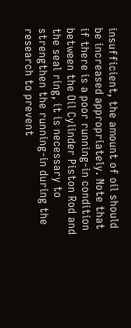insufficient, the amount of oil should be increased appropriately. Note that if there is a poor running-in condition between the Oil Cylinder Piston Rod and the seal ring, it is necessary to strengthen the running-in during the research to prevent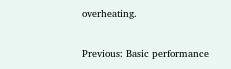overheating.

Previous: Basic performance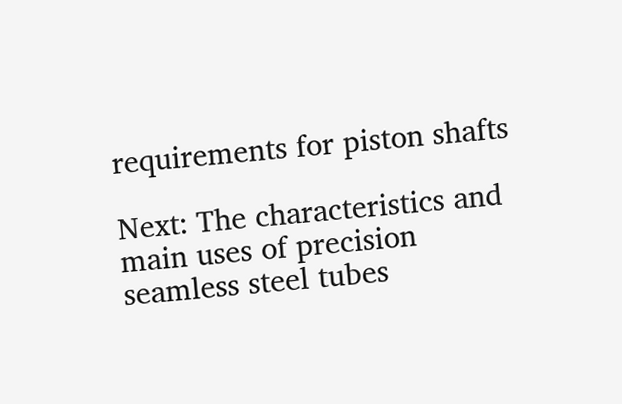requirements for piston shafts

Next: The characteristics and main uses of precision seamless steel tubes